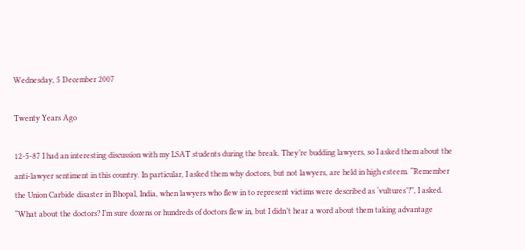Wednesday, 5 December 2007

Twenty Years Ago

12-5-87 I had an interesting discussion with my LSAT students during the break. They’re budding lawyers, so I asked them about the anti-lawyer sentiment in this country. In particular, I asked them why doctors, but not lawyers, are held in high esteem. “Remember the Union Carbide disaster in Bhopal, India, when lawyers who flew in to represent victims were described as ‘vultures’?”, I asked. “What about the doctors? I’m sure dozens or hundreds of doctors flew in, but I didn’t hear a word about them taking advantage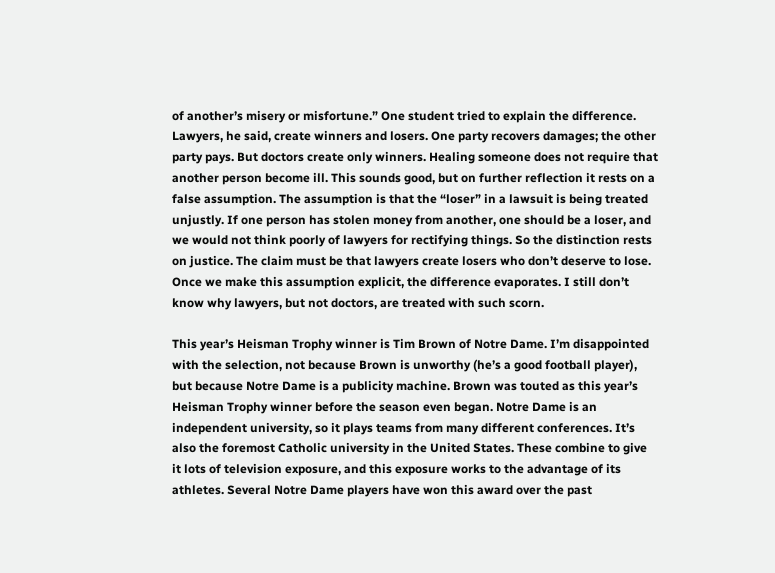of another’s misery or misfortune.” One student tried to explain the difference. Lawyers, he said, create winners and losers. One party recovers damages; the other party pays. But doctors create only winners. Healing someone does not require that another person become ill. This sounds good, but on further reflection it rests on a false assumption. The assumption is that the “loser” in a lawsuit is being treated unjustly. If one person has stolen money from another, one should be a loser, and we would not think poorly of lawyers for rectifying things. So the distinction rests on justice. The claim must be that lawyers create losers who don’t deserve to lose. Once we make this assumption explicit, the difference evaporates. I still don’t know why lawyers, but not doctors, are treated with such scorn.

This year’s Heisman Trophy winner is Tim Brown of Notre Dame. I’m disappointed with the selection, not because Brown is unworthy (he’s a good football player), but because Notre Dame is a publicity machine. Brown was touted as this year’s Heisman Trophy winner before the season even began. Notre Dame is an independent university, so it plays teams from many different conferences. It’s also the foremost Catholic university in the United States. These combine to give it lots of television exposure, and this exposure works to the advantage of its athletes. Several Notre Dame players have won this award over the past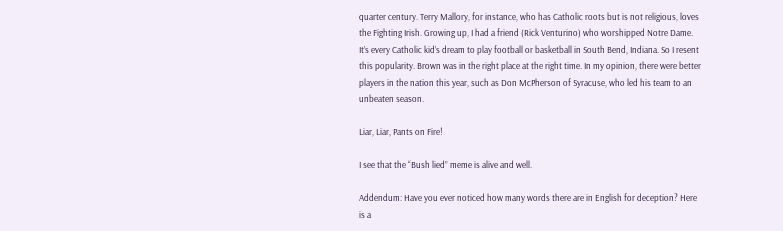quarter century. Terry Mallory, for instance, who has Catholic roots but is not religious, loves the Fighting Irish. Growing up, I had a friend (Rick Venturino) who worshipped Notre Dame. It’s every Catholic kid’s dream to play football or basketball in South Bend, Indiana. So I resent this popularity. Brown was in the right place at the right time. In my opinion, there were better players in the nation this year, such as Don McPherson of Syracuse, who led his team to an unbeaten season.

Liar, Liar, Pants on Fire!

I see that the “Bush lied” meme is alive and well.

Addendum: Have you ever noticed how many words there are in English for deception? Here is a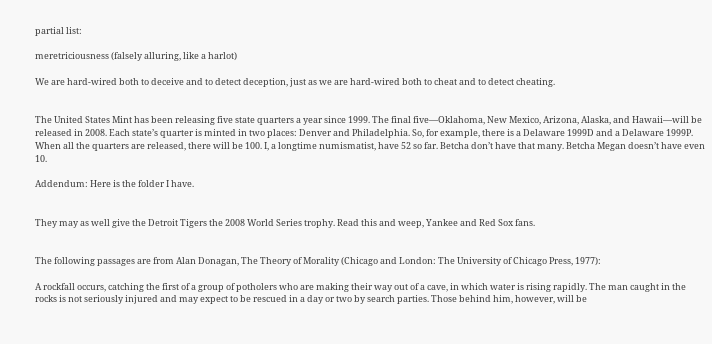partial list:

meretriciousness (falsely alluring, like a harlot)

We are hard-wired both to deceive and to detect deception, just as we are hard-wired both to cheat and to detect cheating.


The United States Mint has been releasing five state quarters a year since 1999. The final five—Oklahoma, New Mexico, Arizona, Alaska, and Hawaii—will be released in 2008. Each state’s quarter is minted in two places: Denver and Philadelphia. So, for example, there is a Delaware 1999D and a Delaware 1999P. When all the quarters are released, there will be 100. I, a longtime numismatist, have 52 so far. Betcha don’t have that many. Betcha Megan doesn’t have even 10.

Addendum: Here is the folder I have.


They may as well give the Detroit Tigers the 2008 World Series trophy. Read this and weep, Yankee and Red Sox fans.


The following passages are from Alan Donagan, The Theory of Morality (Chicago and London: The University of Chicago Press, 1977):

A rockfall occurs, catching the first of a group of potholers who are making their way out of a cave, in which water is rising rapidly. The man caught in the rocks is not seriously injured and may expect to be rescued in a day or two by search parties. Those behind him, however, will be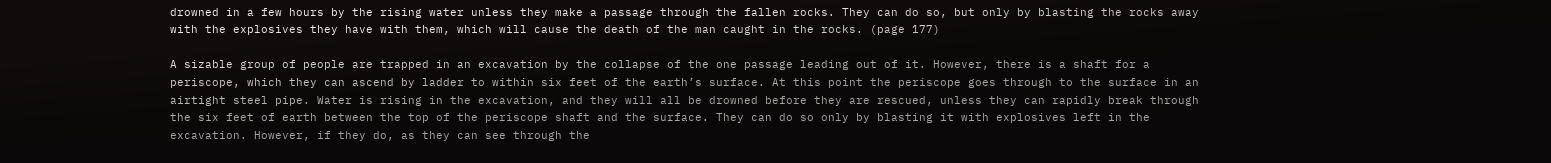drowned in a few hours by the rising water unless they make a passage through the fallen rocks. They can do so, but only by blasting the rocks away with the explosives they have with them, which will cause the death of the man caught in the rocks. (page 177)

A sizable group of people are trapped in an excavation by the collapse of the one passage leading out of it. However, there is a shaft for a periscope, which they can ascend by ladder to within six feet of the earth’s surface. At this point the periscope goes through to the surface in an airtight steel pipe. Water is rising in the excavation, and they will all be drowned before they are rescued, unless they can rapidly break through the six feet of earth between the top of the periscope shaft and the surface. They can do so only by blasting it with explosives left in the excavation. However, if they do, as they can see through the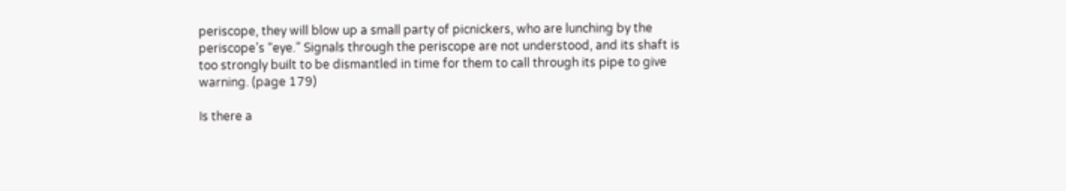periscope, they will blow up a small party of picnickers, who are lunching by the periscope’s “eye.” Signals through the periscope are not understood, and its shaft is too strongly built to be dismantled in time for them to call through its pipe to give warning. (page 179)

Is there a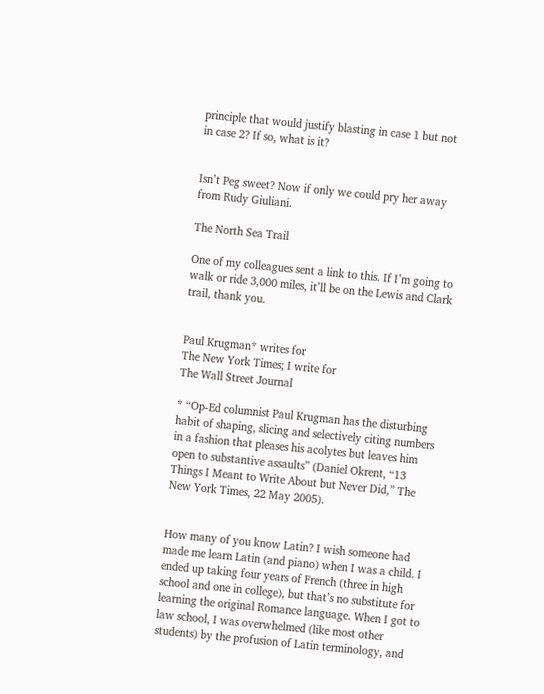principle that would justify blasting in case 1 but not in case 2? If so, what is it?


Isn’t Peg sweet? Now if only we could pry her away from Rudy Giuliani.

The North Sea Trail

One of my colleagues sent a link to this. If I’m going to walk or ride 3,000 miles, it’ll be on the Lewis and Clark trail, thank you.


Paul Krugman* writes for
The New York Times; I write for
The Wall Street Journal

* “Op-Ed columnist Paul Krugman has the disturbing habit of shaping, slicing and selectively citing numbers in a fashion that pleases his acolytes but leaves him open to substantive assaults” (Daniel Okrent, “13 Things I Meant to Write About but Never Did,” The New York Times, 22 May 2005).


How many of you know Latin? I wish someone had made me learn Latin (and piano) when I was a child. I ended up taking four years of French (three in high school and one in college), but that’s no substitute for learning the original Romance language. When I got to law school, I was overwhelmed (like most other students) by the profusion of Latin terminology, and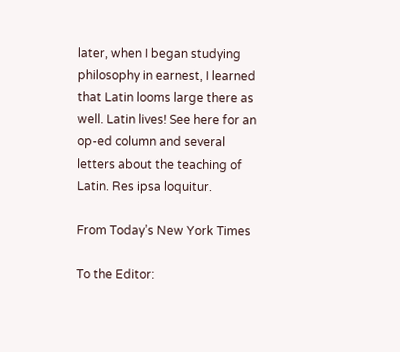later, when I began studying philosophy in earnest, I learned that Latin looms large there as well. Latin lives! See here for an op-ed column and several letters about the teaching of Latin. Res ipsa loquitur.

From Today’s New York Times

To the Editor: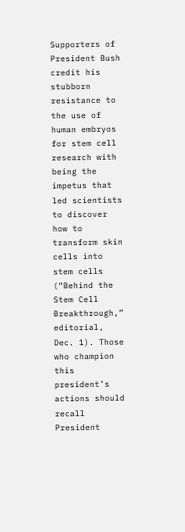Supporters of President Bush credit his stubborn resistance to the use of human embryos for stem cell research with being the impetus that led scientists to discover how to transform skin cells into stem cells (“Behind the Stem Cell Breakthrough,” editorial, Dec. 1). Those who champion this president’s actions should recall President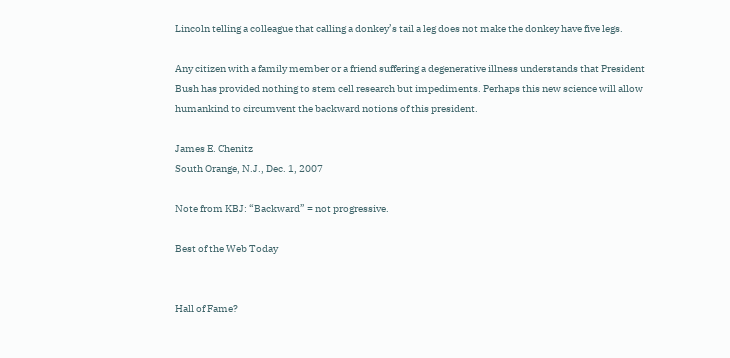Lincoln telling a colleague that calling a donkey’s tail a leg does not make the donkey have five legs.

Any citizen with a family member or a friend suffering a degenerative illness understands that President Bush has provided nothing to stem cell research but impediments. Perhaps this new science will allow humankind to circumvent the backward notions of this president.

James E. Chenitz
South Orange, N.J., Dec. 1, 2007

Note from KBJ: “Backward” = not progressive.

Best of the Web Today


Hall of Fame?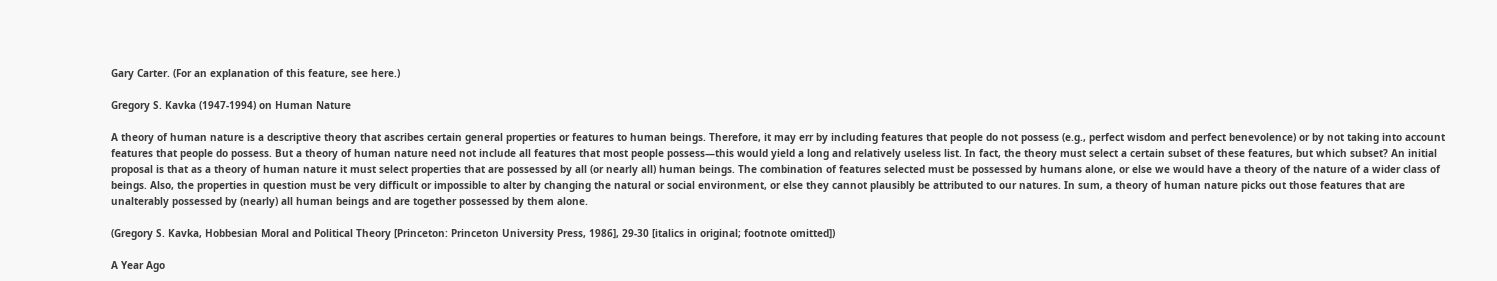Gary Carter. (For an explanation of this feature, see here.)

Gregory S. Kavka (1947-1994) on Human Nature

A theory of human nature is a descriptive theory that ascribes certain general properties or features to human beings. Therefore, it may err by including features that people do not possess (e.g., perfect wisdom and perfect benevolence) or by not taking into account features that people do possess. But a theory of human nature need not include all features that most people possess—this would yield a long and relatively useless list. In fact, the theory must select a certain subset of these features, but which subset? An initial proposal is that as a theory of human nature it must select properties that are possessed by all (or nearly all) human beings. The combination of features selected must be possessed by humans alone, or else we would have a theory of the nature of a wider class of beings. Also, the properties in question must be very difficult or impossible to alter by changing the natural or social environment, or else they cannot plausibly be attributed to our natures. In sum, a theory of human nature picks out those features that are unalterably possessed by (nearly) all human beings and are together possessed by them alone.

(Gregory S. Kavka, Hobbesian Moral and Political Theory [Princeton: Princeton University Press, 1986], 29-30 [italics in original; footnote omitted])

A Year Ago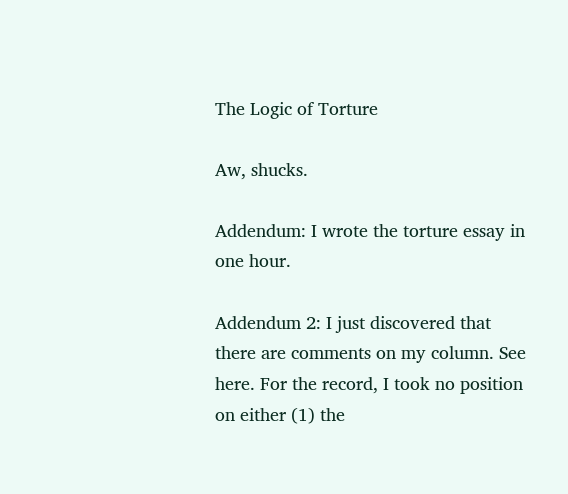The Logic of Torture

Aw, shucks.

Addendum: I wrote the torture essay in one hour.

Addendum 2: I just discovered that there are comments on my column. See here. For the record, I took no position on either (1) the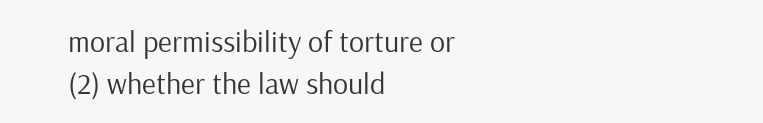moral permissibility of torture or (2) whether the law should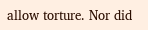allow torture. Nor did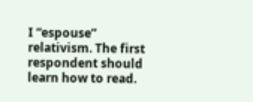I “espouse” relativism. The first respondent should learn how to read.